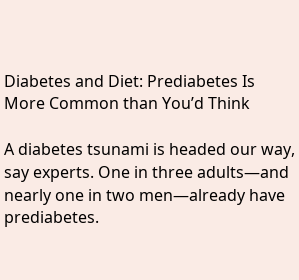Diabetes and Diet: Prediabetes Is More Common than You’d Think

A diabetes tsunami is headed our way, say experts. One in three adults—and nearly one in two men—already have prediabetes.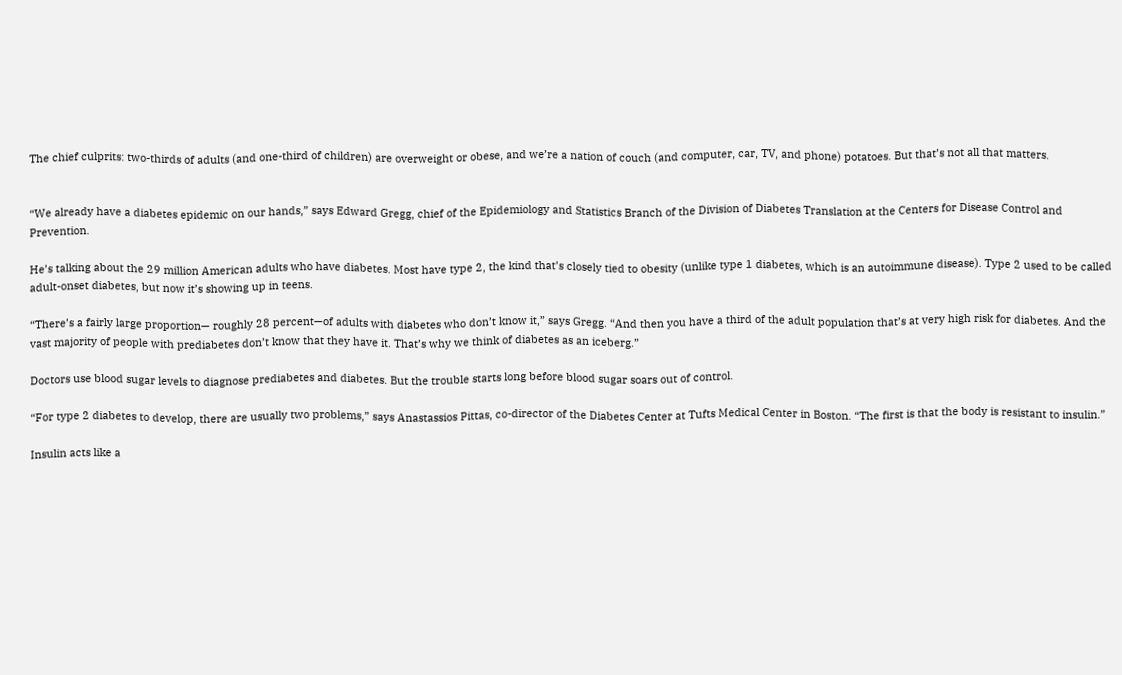The chief culprits: two-thirds of adults (and one-third of children) are overweight or obese, and we’re a nation of couch (and computer, car, TV, and phone) potatoes. But that’s not all that matters.


“We already have a diabetes epidemic on our hands,” says Edward Gregg, chief of the Epidemiology and Statistics Branch of the Division of Diabetes Translation at the Centers for Disease Control and Prevention.

He’s talking about the 29 million American adults who have diabetes. Most have type 2, the kind that’s closely tied to obesity (unlike type 1 diabetes, which is an autoimmune disease). Type 2 used to be called adult-onset diabetes, but now it’s showing up in teens.

“There’s a fairly large proportion— roughly 28 percent—of adults with diabetes who don’t know it,” says Gregg. “And then you have a third of the adult population that’s at very high risk for diabetes. And the vast majority of people with prediabetes don’t know that they have it. That’s why we think of diabetes as an iceberg.”

Doctors use blood sugar levels to diagnose prediabetes and diabetes. But the trouble starts long before blood sugar soars out of control.

“For type 2 diabetes to develop, there are usually two problems,” says Anastassios Pittas, co-director of the Diabetes Center at Tufts Medical Center in Boston. “The first is that the body is resistant to insulin.”

Insulin acts like a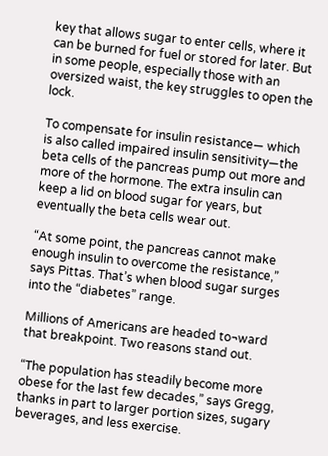key that allows sugar to enter cells, where it can be burned for fuel or stored for later. But in some people, especially those with an oversized waist, the key struggles to open the lock.

To compensate for insulin resistance— which is also called impaired insulin sensitivity—the beta cells of the pancreas pump out more and more of the hormone. The extra insulin can keep a lid on blood sugar for years, but eventually the beta cells wear out.

“At some point, the pancreas cannot make enough insulin to overcome the resistance,” says Pittas. That’s when blood sugar surges into the “diabetes” range.

Millions of Americans are headed to¬ward that breakpoint. Two reasons stand out.

“The population has steadily become more obese for the last few decades,” says Gregg, thanks in part to larger portion sizes, sugary beverages, and less exercise.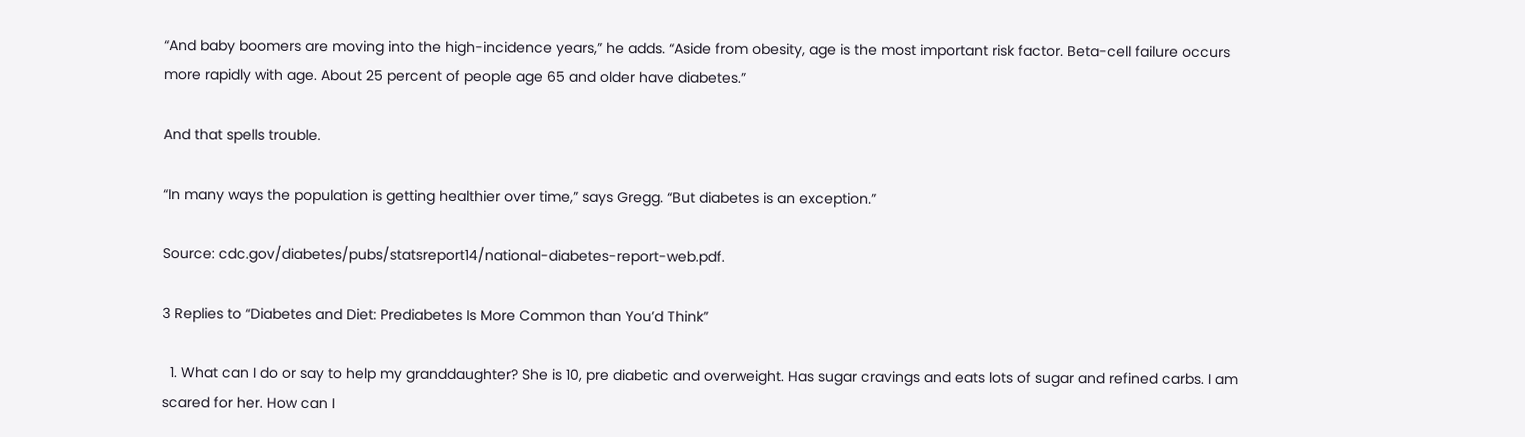“And baby boomers are moving into the high-incidence years,” he adds. “Aside from obesity, age is the most important risk factor. Beta-cell failure occurs more rapidly with age. About 25 percent of people age 65 and older have diabetes.”

And that spells trouble.

“In many ways the population is getting healthier over time,” says Gregg. “But diabetes is an exception.”

Source: cdc.gov/diabetes/pubs/statsreport14/national-diabetes-report-web.pdf.

3 Replies to “Diabetes and Diet: Prediabetes Is More Common than You’d Think”

  1. What can I do or say to help my granddaughter? She is 10, pre diabetic and overweight. Has sugar cravings and eats lots of sugar and refined carbs. I am scared for her. How can I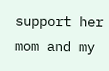support her mom and my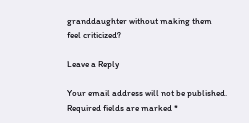granddaughter without making them feel criticized?

Leave a Reply

Your email address will not be published. Required fields are marked *